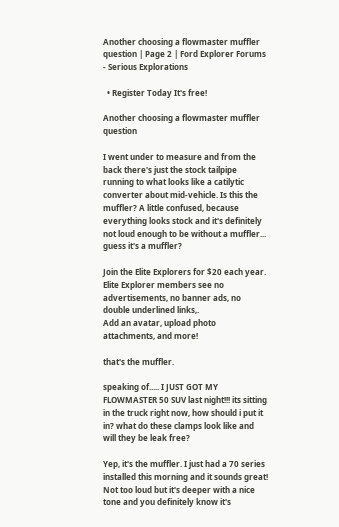Another choosing a flowmaster muffler question | Page 2 | Ford Explorer Forums - Serious Explorations

  • Register Today It's free!

Another choosing a flowmaster muffler question

I went under to measure and from the back there's just the stock tailpipe running to what looks like a catilytic converter about mid-vehicle. Is this the muffler? A little confused, because everything looks stock and it's definitely not loud enough to be without a muffler... guess it's a muffler?

Join the Elite Explorers for $20 each year.
Elite Explorer members see no advertisements, no banner ads, no double underlined links,.
Add an avatar, upload photo attachments, and more!

that's the muffler.

speaking of..... I JUST GOT MY FLOWMASTER 50 SUV last night!!! its sitting in the truck right now, how should i put it in? what do these clamps look like and will they be leak free?

Yep, it's the muffler. I just had a 70 series installed this morning and it sounds great! Not too loud but it's deeper with a nice tone and you definitely know it's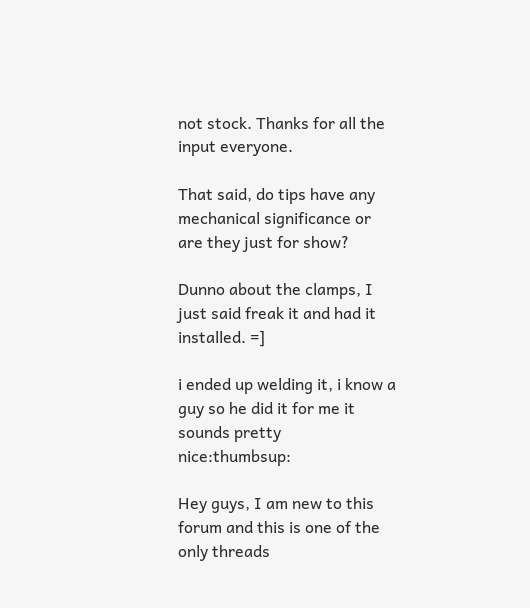not stock. Thanks for all the input everyone.

That said, do tips have any mechanical significance or are they just for show?

Dunno about the clamps, I just said freak it and had it installed. =]

i ended up welding it, i know a guy so he did it for me it sounds pretty nice:thumbsup:

Hey guys, I am new to this forum and this is one of the only threads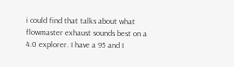i could find that talks about what flowmaster exhaust sounds best on a 4.0 explorer. I have a 95 and I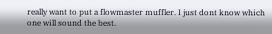really want to put a flowmaster muffler. I just dont know which one will sound the best.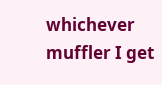whichever muffler I get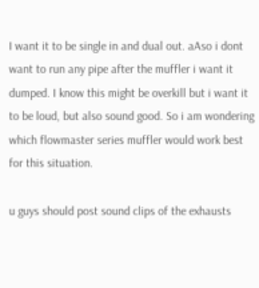I want it to be single in and dual out. aAso i dont want to run any pipe after the muffler i want it dumped. I know this might be overkill but i want it to be loud, but also sound good. So i am wondering which flowmaster series muffler would work best for this situation.

u guys should post sound clips of the exhausts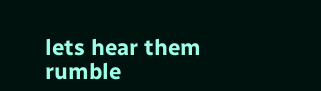lets hear them rumble